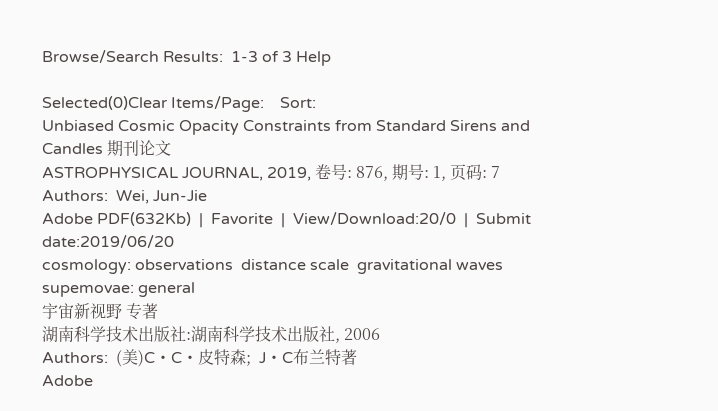Browse/Search Results:  1-3 of 3 Help

Selected(0)Clear Items/Page:    Sort:
Unbiased Cosmic Opacity Constraints from Standard Sirens and Candles 期刊论文
ASTROPHYSICAL JOURNAL, 2019, 卷号: 876, 期号: 1, 页码: 7
Authors:  Wei, Jun-Jie
Adobe PDF(632Kb)  |  Favorite  |  View/Download:20/0  |  Submit date:2019/06/20
cosmology: observations  distance scale  gravitational waves  supemovae: general
宇宙新视野 专著
湖南科学技术出版社:湖南科学技术出版社, 2006
Authors:  (美)C・C・皮特森;  J・C布兰特著
Adobe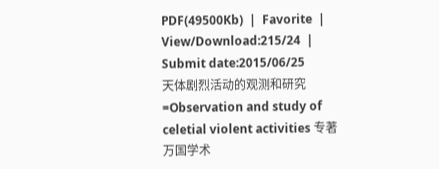PDF(49500Kb)  |  Favorite  |  View/Download:215/24  |  Submit date:2015/06/25
天体剧烈活动的观测和研究=Observation and study of celetial violent activities 专著
万国学术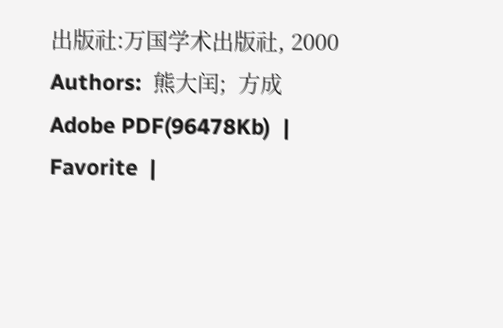出版社:万国学术出版社, 2000
Authors:  熊大闰;  方成
Adobe PDF(96478Kb)  |  Favorite  |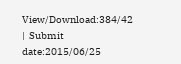View/Download:384/42  |  Submit date:2015/06/25